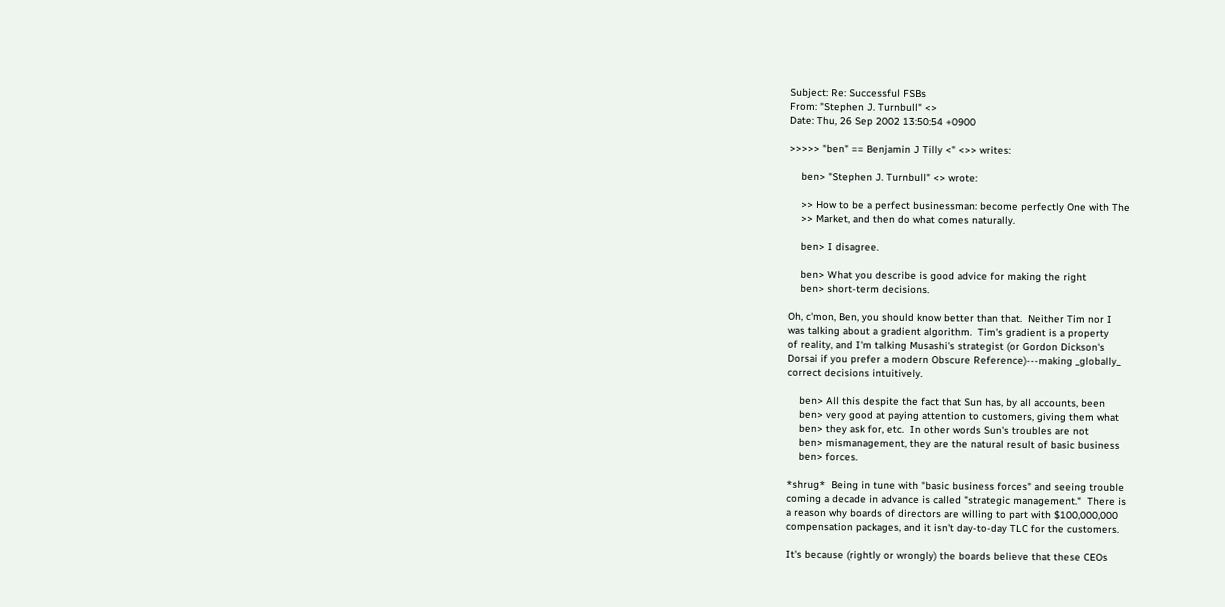Subject: Re: Successful FSBs
From: "Stephen J. Turnbull" <>
Date: Thu, 26 Sep 2002 13:50:54 +0900

>>>>> "ben" == Benjamin J Tilly <" <>> writes:

    ben> "Stephen J. Turnbull" <> wrote:

    >> How to be a perfect businessman: become perfectly One with The
    >> Market, and then do what comes naturally.

    ben> I disagree.

    ben> What you describe is good advice for making the right
    ben> short-term decisions.

Oh, c'mon, Ben, you should know better than that.  Neither Tim nor I
was talking about a gradient algorithm.  Tim's gradient is a property
of reality, and I'm talking Musashi's strategist (or Gordon Dickson's
Dorsai if you prefer a modern Obscure Reference)---making _globally_
correct decisions intuitively.

    ben> All this despite the fact that Sun has, by all accounts, been
    ben> very good at paying attention to customers, giving them what
    ben> they ask for, etc.  In other words Sun's troubles are not
    ben> mismanagement, they are the natural result of basic business
    ben> forces.

*shrug*  Being in tune with "basic business forces" and seeing trouble
coming a decade in advance is called "strategic management."  There is
a reason why boards of directors are willing to part with $100,000,000
compensation packages, and it isn't day-to-day TLC for the customers.

It's because (rightly or wrongly) the boards believe that these CEOs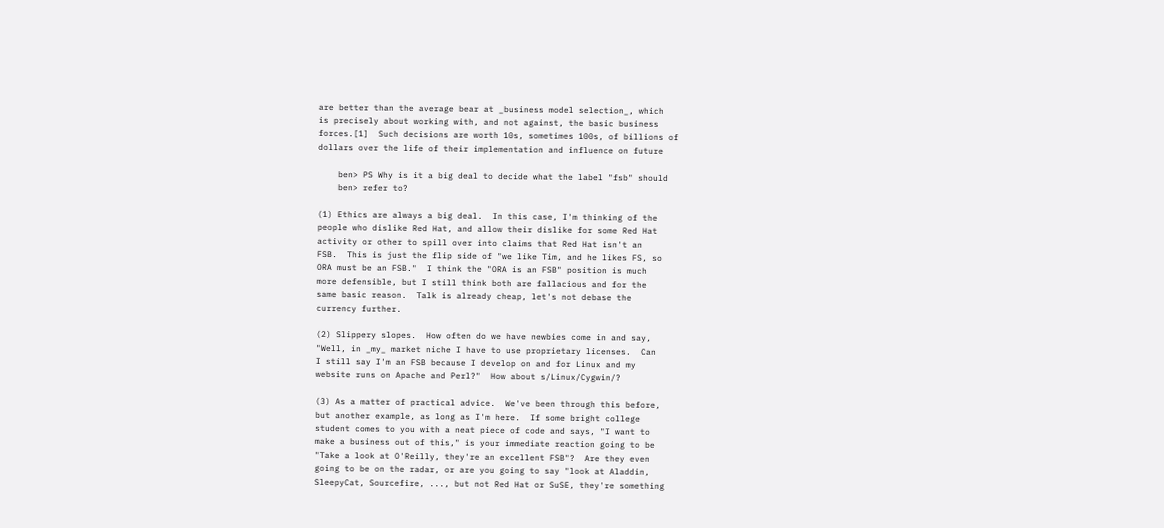are better than the average bear at _business model selection_, which
is precisely about working with, and not against, the basic business
forces.[1]  Such decisions are worth 10s, sometimes 100s, of billions of
dollars over the life of their implementation and influence on future

    ben> PS Why is it a big deal to decide what the label "fsb" should
    ben> refer to?

(1) Ethics are always a big deal.  In this case, I'm thinking of the
people who dislike Red Hat, and allow their dislike for some Red Hat
activity or other to spill over into claims that Red Hat isn't an
FSB.  This is just the flip side of "we like Tim, and he likes FS, so
ORA must be an FSB."  I think the "ORA is an FSB" position is much
more defensible, but I still think both are fallacious and for the
same basic reason.  Talk is already cheap, let's not debase the
currency further.

(2) Slippery slopes.  How often do we have newbies come in and say,
"Well, in _my_ market niche I have to use proprietary licenses.  Can
I still say I'm an FSB because I develop on and for Linux and my
website runs on Apache and Perl?"  How about s/Linux/Cygwin/?

(3) As a matter of practical advice.  We've been through this before,
but another example, as long as I'm here.  If some bright college
student comes to you with a neat piece of code and says, "I want to
make a business out of this," is your immediate reaction going to be
"Take a look at O'Reilly, they're an excellent FSB"?  Are they even
going to be on the radar, or are you going to say "look at Aladdin,
SleepyCat, Sourcefire, ..., but not Red Hat or SuSE, they're something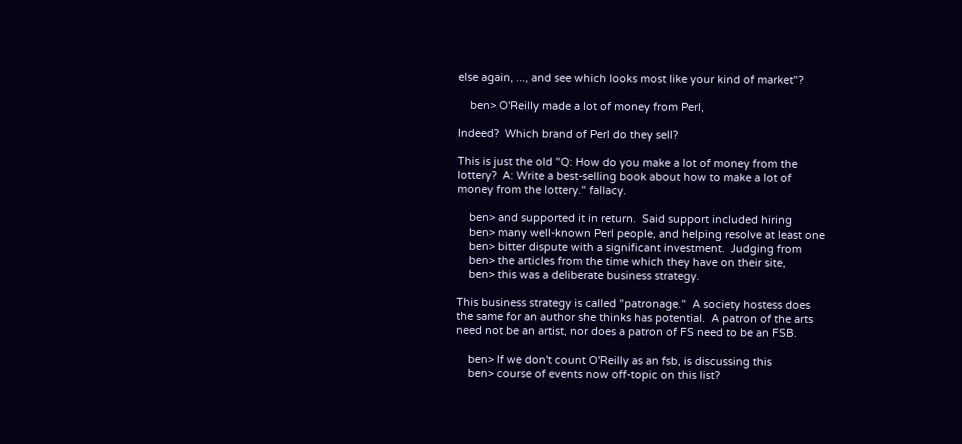else again, ..., and see which looks most like your kind of market"?

    ben> O'Reilly made a lot of money from Perl,

Indeed?  Which brand of Perl do they sell?

This is just the old "Q: How do you make a lot of money from the
lottery?  A: Write a best-selling book about how to make a lot of
money from the lottery." fallacy.

    ben> and supported it in return.  Said support included hiring
    ben> many well-known Perl people, and helping resolve at least one
    ben> bitter dispute with a significant investment.  Judging from
    ben> the articles from the time which they have on their site,
    ben> this was a deliberate business strategy.

This business strategy is called "patronage."  A society hostess does
the same for an author she thinks has potential.  A patron of the arts
need not be an artist, nor does a patron of FS need to be an FSB.

    ben> If we don't count O'Reilly as an fsb, is discussing this
    ben> course of events now off-topic on this list?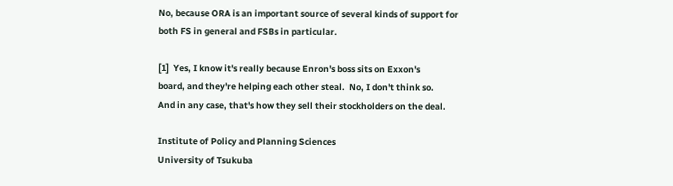No, because ORA is an important source of several kinds of support for
both FS in general and FSBs in particular.

[1]  Yes, I know it's really because Enron's boss sits on Exxon's
board, and they're helping each other steal.  No, I don't think so.
And in any case, that's how they sell their stockholders on the deal.

Institute of Policy and Planning Sciences
University of Tsukuba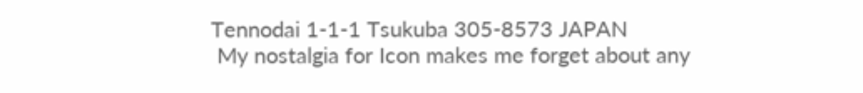Tennodai 1-1-1 Tsukuba 305-8573 JAPAN
 My nostalgia for Icon makes me forget about any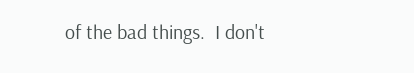of the bad things.  I don't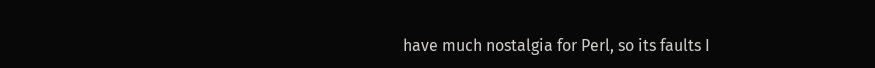have much nostalgia for Perl, so its faults I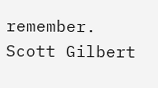remember.  Scott Gilbert